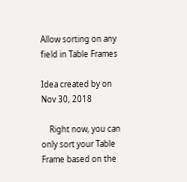Allow sorting on any field in Table Frames

Idea created by on Nov 30, 2018

    Right now, you can only sort your Table Frame based on the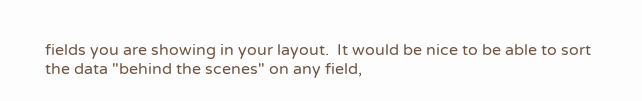fields you are showing in your layout.  It would be nice to be able to sort the data "behind the scenes" on any field,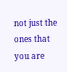not just the ones that you are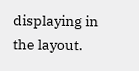displaying in the layout.